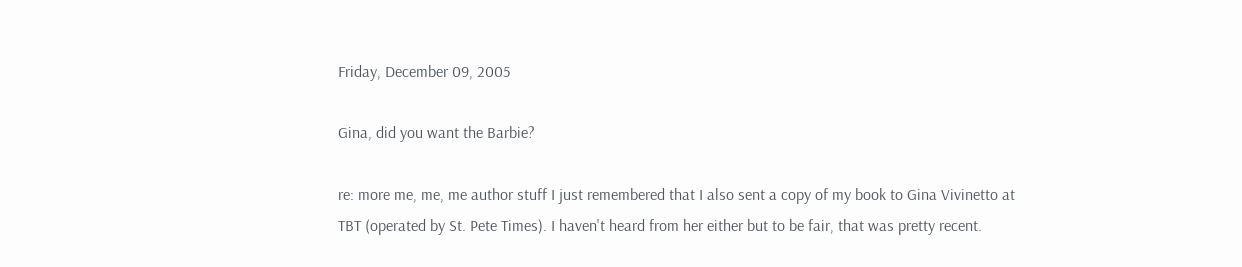Friday, December 09, 2005

Gina, did you want the Barbie?

re: more me, me, me author stuff I just remembered that I also sent a copy of my book to Gina Vivinetto at TBT (operated by St. Pete Times). I haven't heard from her either but to be fair, that was pretty recent.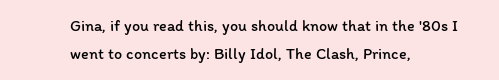Gina, if you read this, you should know that in the '80s I went to concerts by: Billy Idol, The Clash, Prince,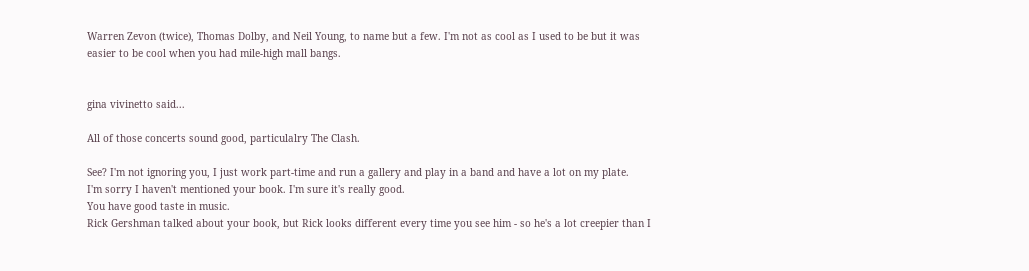Warren Zevon (twice), Thomas Dolby, and Neil Young, to name but a few. I'm not as cool as I used to be but it was easier to be cool when you had mile-high mall bangs.


gina vivinetto said...

All of those concerts sound good, particulalry The Clash.

See? I'm not ignoring you, I just work part-time and run a gallery and play in a band and have a lot on my plate.
I'm sorry I haven't mentioned your book. I'm sure it's really good.
You have good taste in music.
Rick Gershman talked about your book, but Rick looks different every time you see him - so he's a lot creepier than I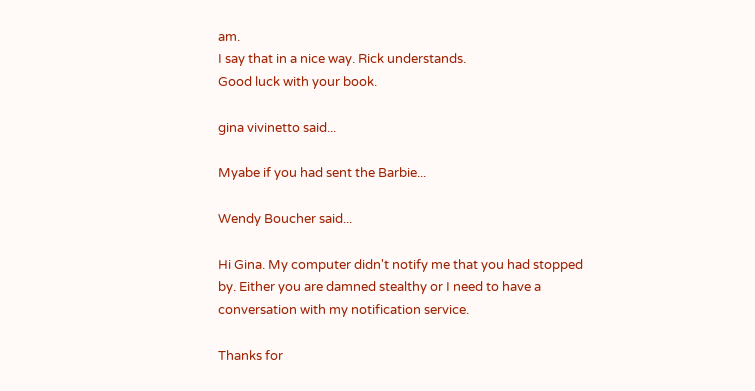am.
I say that in a nice way. Rick understands.
Good luck with your book.

gina vivinetto said...

Myabe if you had sent the Barbie...

Wendy Boucher said...

Hi Gina. My computer didn't notify me that you had stopped by. Either you are damned stealthy or I need to have a conversation with my notification service.

Thanks for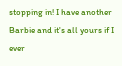stopping in! I have another Barbie and it's all yours if I ever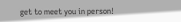get to meet you in person!